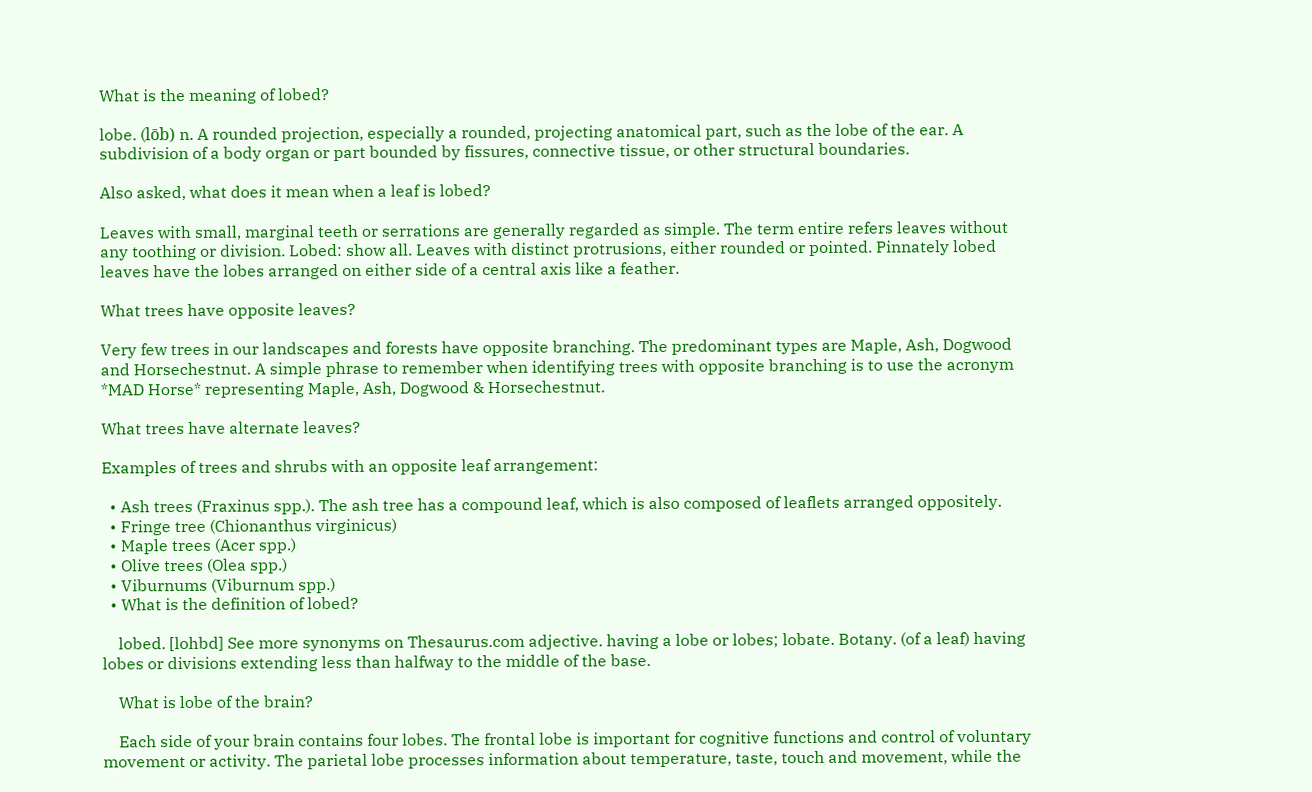What is the meaning of lobed?

lobe. (lōb) n. A rounded projection, especially a rounded, projecting anatomical part, such as the lobe of the ear. A subdivision of a body organ or part bounded by fissures, connective tissue, or other structural boundaries.

Also asked, what does it mean when a leaf is lobed?

Leaves with small, marginal teeth or serrations are generally regarded as simple. The term entire refers leaves without any toothing or division. Lobed: show all. Leaves with distinct protrusions, either rounded or pointed. Pinnately lobed leaves have the lobes arranged on either side of a central axis like a feather.

What trees have opposite leaves?

Very few trees in our landscapes and forests have opposite branching. The predominant types are Maple, Ash, Dogwood and Horsechestnut. A simple phrase to remember when identifying trees with opposite branching is to use the acronym *MAD Horse* representing Maple, Ash, Dogwood & Horsechestnut.

What trees have alternate leaves?

Examples of trees and shrubs with an opposite leaf arrangement:

  • Ash trees (Fraxinus spp.). The ash tree has a compound leaf, which is also composed of leaflets arranged oppositely.
  • Fringe tree (Chionanthus virginicus)
  • Maple trees (Acer spp.)
  • Olive trees (Olea spp.)
  • Viburnums (Viburnum spp.)
  • What is the definition of lobed?

    lobed. [lohbd] See more synonyms on Thesaurus.com adjective. having a lobe or lobes; lobate. Botany. (of a leaf) having lobes or divisions extending less than halfway to the middle of the base.

    What is lobe of the brain?

    Each side of your brain contains four lobes. The frontal lobe is important for cognitive functions and control of voluntary movement or activity. The parietal lobe processes information about temperature, taste, touch and movement, while the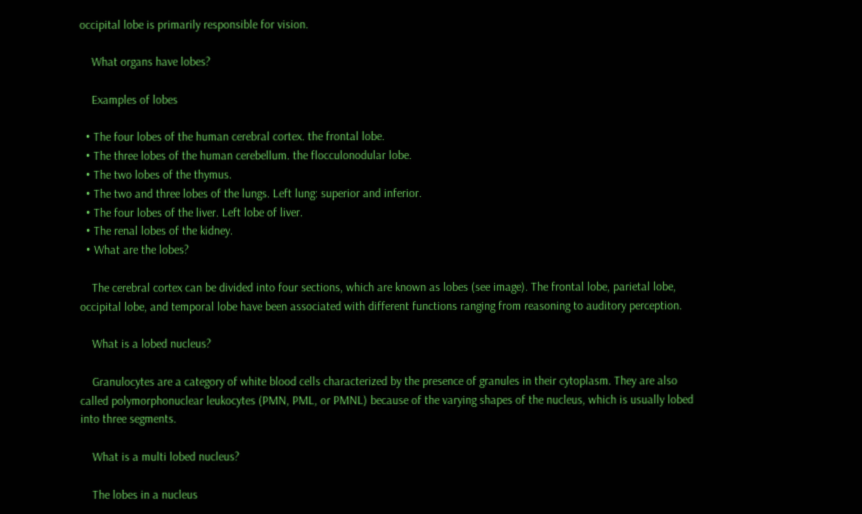occipital lobe is primarily responsible for vision.

    What organs have lobes?

    Examples of lobes

  • The four lobes of the human cerebral cortex. the frontal lobe.
  • The three lobes of the human cerebellum. the flocculonodular lobe.
  • The two lobes of the thymus.
  • The two and three lobes of the lungs. Left lung: superior and inferior.
  • The four lobes of the liver. Left lobe of liver.
  • The renal lobes of the kidney.
  • What are the lobes?

    The cerebral cortex can be divided into four sections, which are known as lobes (see image). The frontal lobe, parietal lobe, occipital lobe, and temporal lobe have been associated with different functions ranging from reasoning to auditory perception.

    What is a lobed nucleus?

    Granulocytes are a category of white blood cells characterized by the presence of granules in their cytoplasm. They are also called polymorphonuclear leukocytes (PMN, PML, or PMNL) because of the varying shapes of the nucleus, which is usually lobed into three segments.

    What is a multi lobed nucleus?

    The lobes in a nucleus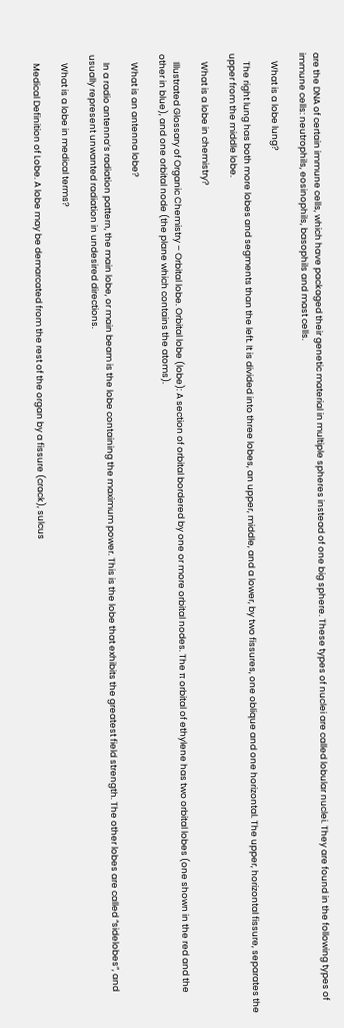are the DNA of certain immune cells, which have packaged their genetic material in multiple spheres instead of one big sphere. These types of nuclei are called lobular nuclei. They are found in the following types of immune cells: neutrophils, eosinophils, basophils and mast cells.

    What is a lobe lung?

    The right lung has both more lobes and segments than the left. It is divided into three lobes, an upper, middle, and a lower, by two fissures, one oblique and one horizontal. The upper, horizontal fissure, separates the upper from the middle lobe.

    What is a lobe in chemistry?

    Illustrated Glossary of Organic Chemistry – Orbital lobe. Orbital lobe (lobe): A section of orbital bordered by one or more orbital nodes. The π orbital of ethylene has two orbital lobes (one shown in the red and the other in blue), and one orbital node (the plane which contains the atoms).

    What is an antenna lobe?

    In a radio antenna’s radiation pattern, the main lobe, or main beam is the lobe containing the maximum power. This is the lobe that exhibits the greatest field strength. The other lobes are called “sidelobes”, and usually represent unwanted radiation in undesired directions.

    What is a lobe in medical terms?

    Medical Definition of Lobe. A lobe may be demarcated from the rest of the organ by a fissure (crack), sulcus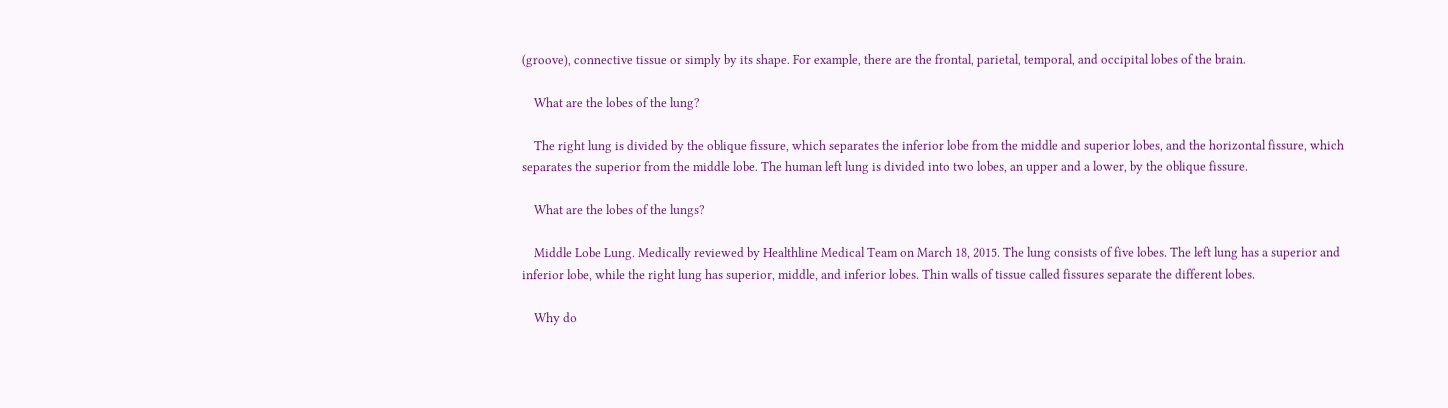(groove), connective tissue or simply by its shape. For example, there are the frontal, parietal, temporal, and occipital lobes of the brain.

    What are the lobes of the lung?

    The right lung is divided by the oblique fissure, which separates the inferior lobe from the middle and superior lobes, and the horizontal fissure, which separates the superior from the middle lobe. The human left lung is divided into two lobes, an upper and a lower, by the oblique fissure.

    What are the lobes of the lungs?

    Middle Lobe Lung. Medically reviewed by Healthline Medical Team on March 18, 2015. The lung consists of five lobes. The left lung has a superior and inferior lobe, while the right lung has superior, middle, and inferior lobes. Thin walls of tissue called fissures separate the different lobes.

    Why do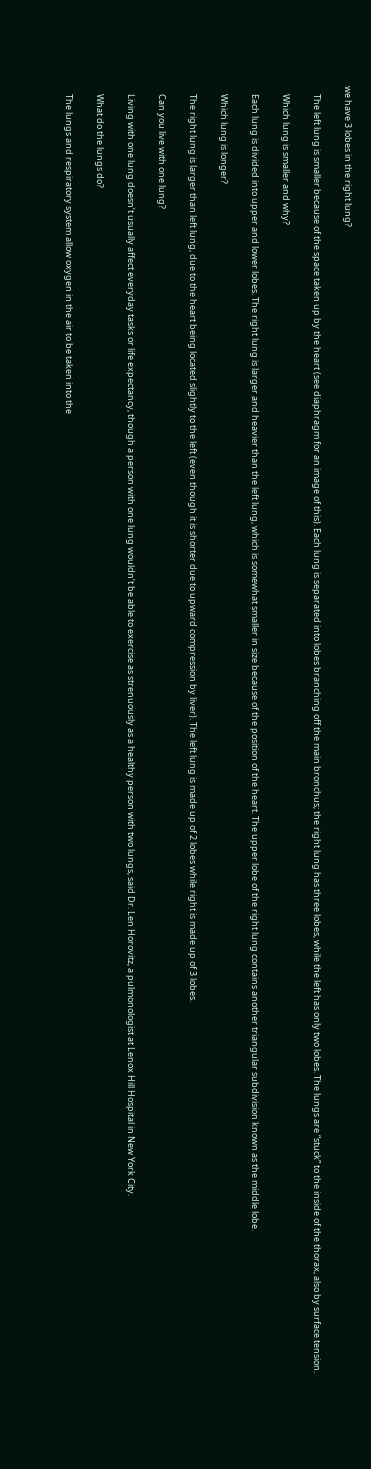we have 3 lobes in the right lung?

    The left lung is smaller because of the space taken up by the heart (see diaphragm for an image of this). Each lung is separated into lobes branching off the main bronchus; the right lung has three lobes, while the left has only two lobes. The lungs are “stuck” to the inside of the thorax, also by surface tension.

    Which lung is smaller and why?

    Each lung is divided into upper and lower lobes. The right lung is larger and heavier than the left lung, which is somewhat smaller in size because of the position of the heart. The upper lobe of the right lung contains another triangular subdivision known as the middle lobe.

    Which lung is longer?

    The right lung is larger than left lung, due to the heart being located slightly to the left (even though it is shorter due to upward compression by liver). The left lung is made up of 2 lobes while right is made up of 3 lobes.

    Can you live with one lung?

    Living with one lung doesn’t usually affect everyday tasks or life expectancy, though a person with one lung wouldn’t be able to exercise as strenuously as a healthy person with two lungs, said Dr. Len Horovitz, a pulmonologist at Lenox Hill Hospital in New York City.

    What do the lungs do?

    The lungs and respiratory system allow oxygen in the air to be taken into the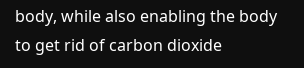body, while also enabling the body to get rid of carbon dioxide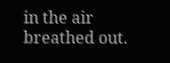in the air breathed out.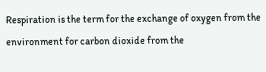Respiration is the term for the exchange of oxygen from the environment for carbon dioxide from the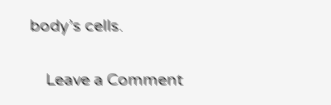body’s cells.

    Leave a Comment